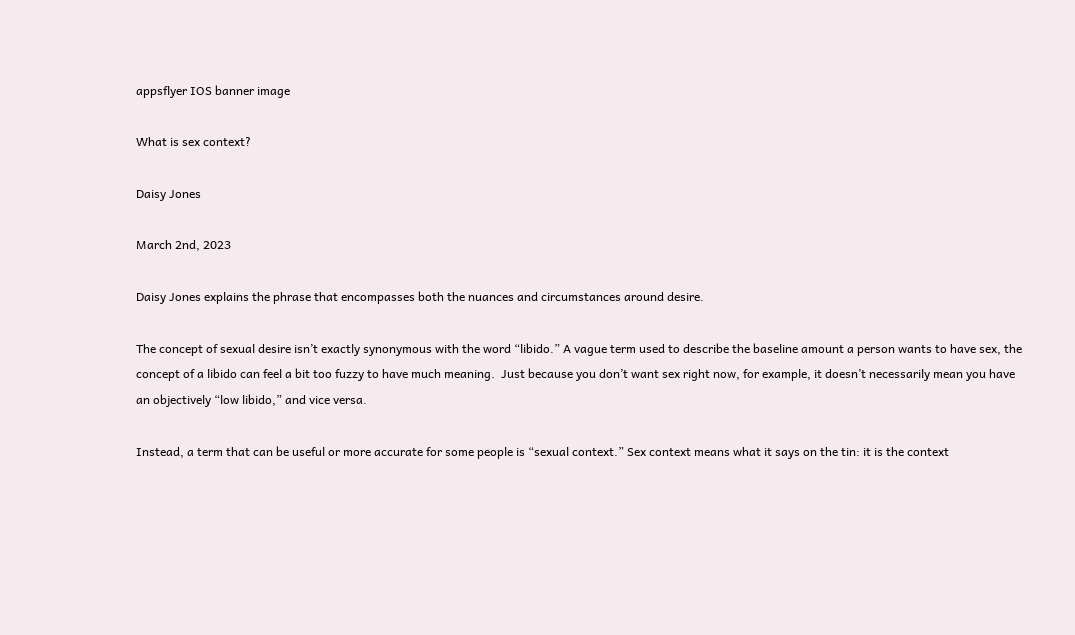appsflyer IOS banner image

What is sex context?

Daisy Jones

March 2nd, 2023

Daisy Jones explains the phrase that encompasses both the nuances and circumstances around desire.

The concept of sexual desire isn’t exactly synonymous with the word “libido.” A vague term used to describe the baseline amount a person wants to have sex, the concept of a libido can feel a bit too fuzzy to have much meaning.  Just because you don’t want sex right now, for example, it doesn’t necessarily mean you have an objectively “low libido,” and vice versa.

Instead, a term that can be useful or more accurate for some people is “sexual context.” Sex context means what it says on the tin: it is the context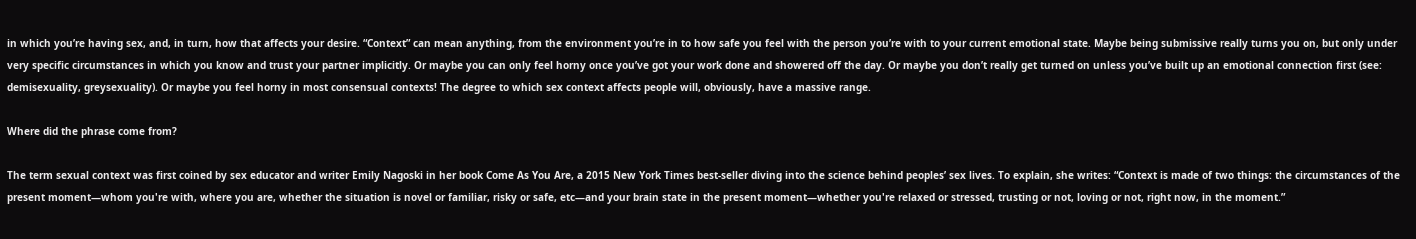in which you’re having sex, and, in turn, how that affects your desire. “Context” can mean anything, from the environment you’re in to how safe you feel with the person you’re with to your current emotional state. Maybe being submissive really turns you on, but only under very specific circumstances in which you know and trust your partner implicitly. Or maybe you can only feel horny once you’ve got your work done and showered off the day. Or maybe you don’t really get turned on unless you’ve built up an emotional connection first (see: demisexuality, greysexuality). Or maybe you feel horny in most consensual contexts! The degree to which sex context affects people will, obviously, have a massive range.

Where did the phrase come from?

The term sexual context was first coined by sex educator and writer Emily Nagoski in her book Come As You Are, a 2015 New York Times best-seller diving into the science behind peoples’ sex lives. To explain, she writes: “Context is made of two things: the circumstances of the present moment—whom you're with, where you are, whether the situation is novel or familiar, risky or safe, etc—and your brain state in the present moment—whether you're relaxed or stressed, trusting or not, loving or not, right now, in the moment.”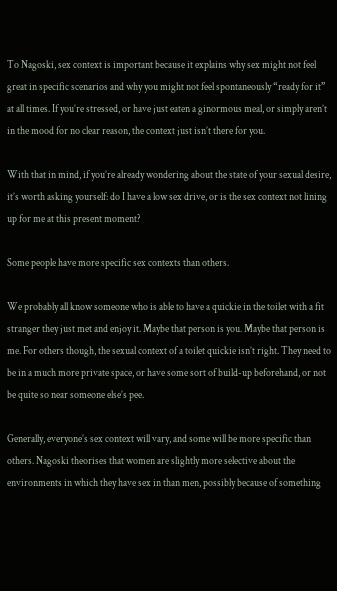To Nagoski, sex context is important because it explains why sex might not feel great in specific scenarios and why you might not feel spontaneously “ready for it” at all times. If you’re stressed, or have just eaten a ginormous meal, or simply aren’t in the mood for no clear reason, the context just isn’t there for you.

With that in mind, if you’re already wondering about the state of your sexual desire, it’s worth asking yourself: do I have a low sex drive, or is the sex context not lining up for me at this present moment?

Some people have more specific sex contexts than others.

We probably all know someone who is able to have a quickie in the toilet with a fit stranger they just met and enjoy it. Maybe that person is you. Maybe that person is me. For others though, the sexual context of a toilet quickie isn’t right. They need to be in a much more private space, or have some sort of build-up beforehand, or not be quite so near someone else’s pee.

Generally, everyone’s sex context will vary, and some will be more specific than others. Nagoski theorises that women are slightly more selective about the environments in which they have sex in than men, possibly because of something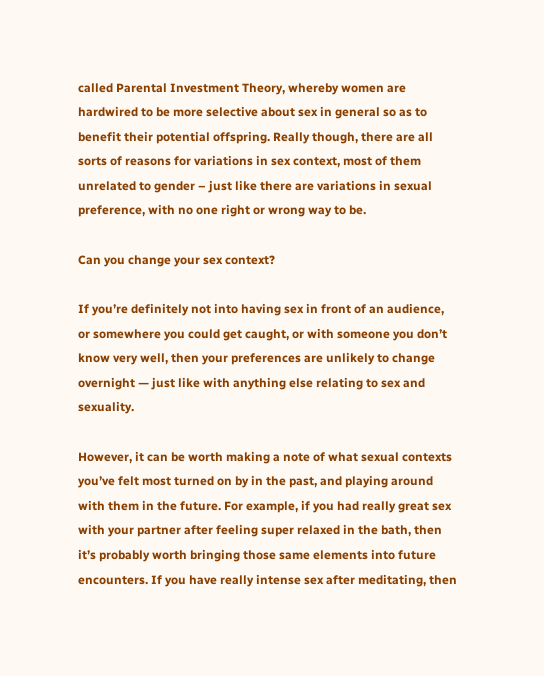called Parental Investment Theory, whereby women are hardwired to be more selective about sex in general so as to benefit their potential offspring. Really though, there are all sorts of reasons for variations in sex context, most of them unrelated to gender – just like there are variations in sexual preference, with no one right or wrong way to be.

Can you change your sex context?

If you’re definitely not into having sex in front of an audience, or somewhere you could get caught, or with someone you don’t know very well, then your preferences are unlikely to change overnight — just like with anything else relating to sex and sexuality.

However, it can be worth making a note of what sexual contexts you’ve felt most turned on by in the past, and playing around with them in the future. For example, if you had really great sex with your partner after feeling super relaxed in the bath, then it’s probably worth bringing those same elements into future encounters. If you have really intense sex after meditating, then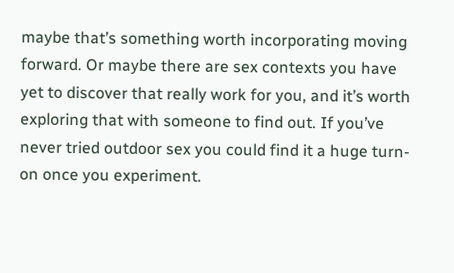maybe that’s something worth incorporating moving forward. Or maybe there are sex contexts you have yet to discover that really work for you, and it’s worth exploring that with someone to find out. If you’ve never tried outdoor sex you could find it a huge turn-on once you experiment.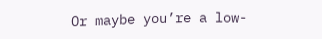Or maybe you’re a low-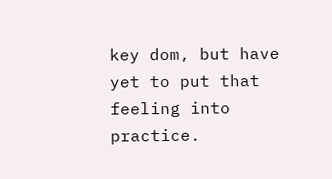key dom, but have yet to put that feeling into practice.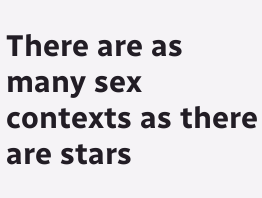There are as many sex contexts as there are stars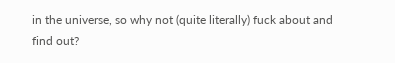in the universe, so why not (quite literally) fuck about and find out?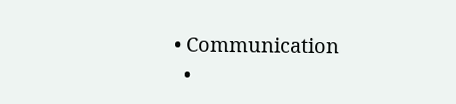• Communication
  •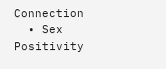Connection
  • Sex Positivity